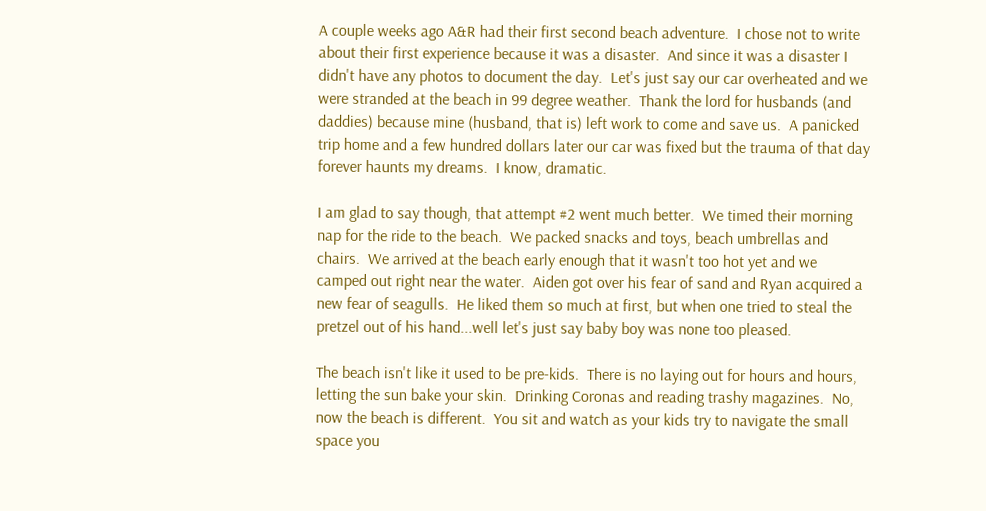A couple weeks ago A&R had their first second beach adventure.  I chose not to write about their first experience because it was a disaster.  And since it was a disaster I didn't have any photos to document the day.  Let's just say our car overheated and we were stranded at the beach in 99 degree weather.  Thank the lord for husbands (and daddies) because mine (husband, that is) left work to come and save us.  A panicked trip home and a few hundred dollars later our car was fixed but the trauma of that day forever haunts my dreams.  I know, dramatic.

I am glad to say though, that attempt #2 went much better.  We timed their morning nap for the ride to the beach.  We packed snacks and toys, beach umbrellas and chairs.  We arrived at the beach early enough that it wasn't too hot yet and we camped out right near the water.  Aiden got over his fear of sand and Ryan acquired a new fear of seagulls.  He liked them so much at first, but when one tried to steal the pretzel out of his hand...well let's just say baby boy was none too pleased.

The beach isn't like it used to be pre-kids.  There is no laying out for hours and hours, letting the sun bake your skin.  Drinking Coronas and reading trashy magazines.  No, now the beach is different.  You sit and watch as your kids try to navigate the small space you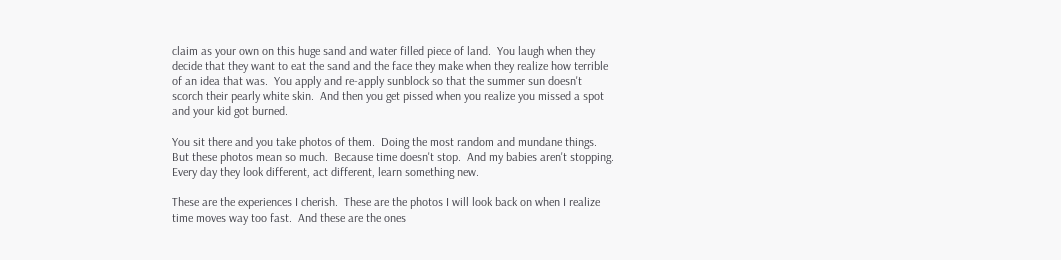claim as your own on this huge sand and water filled piece of land.  You laugh when they decide that they want to eat the sand and the face they make when they realize how terrible of an idea that was.  You apply and re-apply sunblock so that the summer sun doesn't scorch their pearly white skin.  And then you get pissed when you realize you missed a spot and your kid got burned.

You sit there and you take photos of them.  Doing the most random and mundane things.  But these photos mean so much.  Because time doesn't stop.  And my babies aren't stopping.  Every day they look different, act different, learn something new.

These are the experiences I cherish.  These are the photos I will look back on when I realize time moves way too fast.  And these are the ones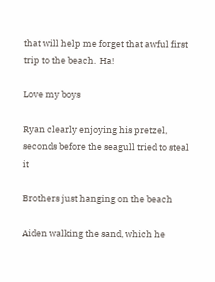that will help me forget that awful first trip to the beach.  Ha!

Love my boys

Ryan clearly enjoying his pretzel, seconds before the seagull tried to steal it

Brothers just hanging on the beach

Aiden walking the sand, which he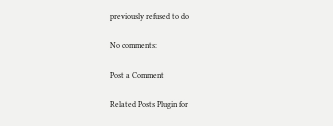previously refused to do

No comments:

Post a Comment

Related Posts Plugin for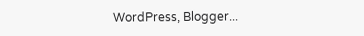WordPress, Blogger...